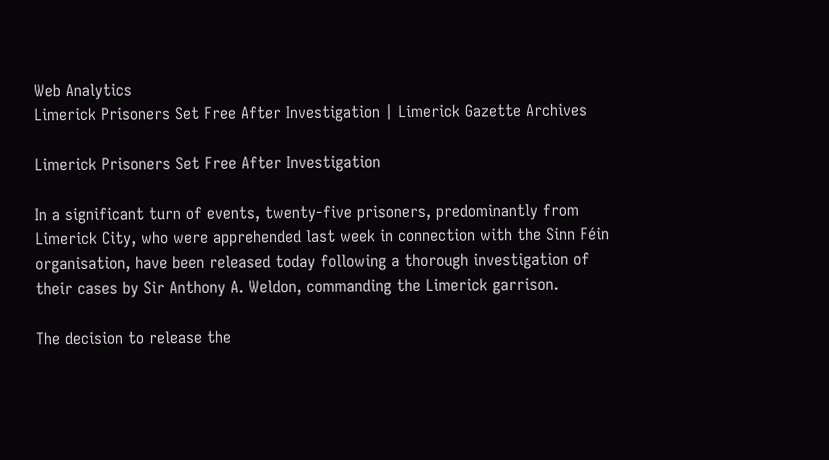Web Analytics
Limerick Prisoners Set Free After Investigation | Limerick Gazette Archives

Limerick Prisoners Set Free After Investigation

In a significant turn of events, twenty-five prisoners, predominantly from Limerick City, who were apprehended last week in connection with the Sinn Féin organisation, have been released today following a thorough investigation of their cases by Sir Anthony A. Weldon, commanding the Limerick garrison.

The decision to release the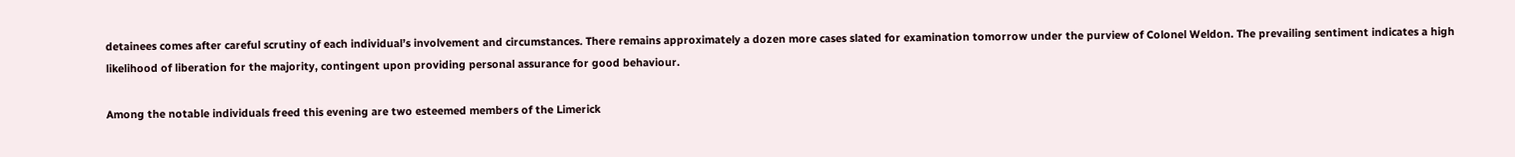detainees comes after careful scrutiny of each individual’s involvement and circumstances. There remains approximately a dozen more cases slated for examination tomorrow under the purview of Colonel Weldon. The prevailing sentiment indicates a high likelihood of liberation for the majority, contingent upon providing personal assurance for good behaviour.

Among the notable individuals freed this evening are two esteemed members of the Limerick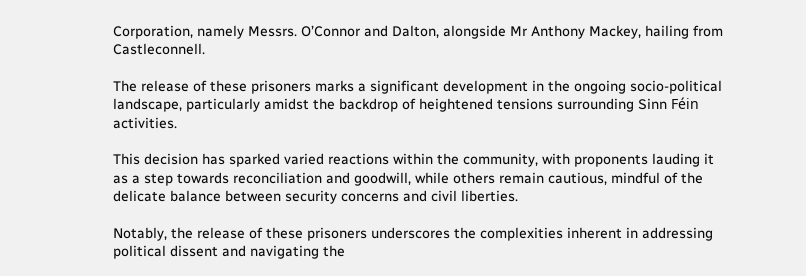Corporation, namely Messrs. O’Connor and Dalton, alongside Mr Anthony Mackey, hailing from Castleconnell.

The release of these prisoners marks a significant development in the ongoing socio-political landscape, particularly amidst the backdrop of heightened tensions surrounding Sinn Féin activities.

This decision has sparked varied reactions within the community, with proponents lauding it as a step towards reconciliation and goodwill, while others remain cautious, mindful of the delicate balance between security concerns and civil liberties.

Notably, the release of these prisoners underscores the complexities inherent in addressing political dissent and navigating the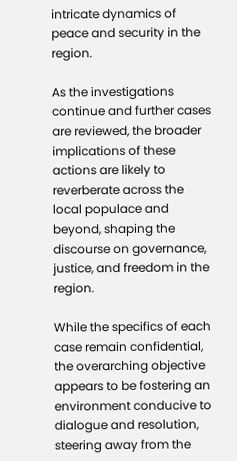intricate dynamics of peace and security in the region.

As the investigations continue and further cases are reviewed, the broader implications of these actions are likely to reverberate across the local populace and beyond, shaping the discourse on governance, justice, and freedom in the region.

While the specifics of each case remain confidential, the overarching objective appears to be fostering an environment conducive to dialogue and resolution, steering away from the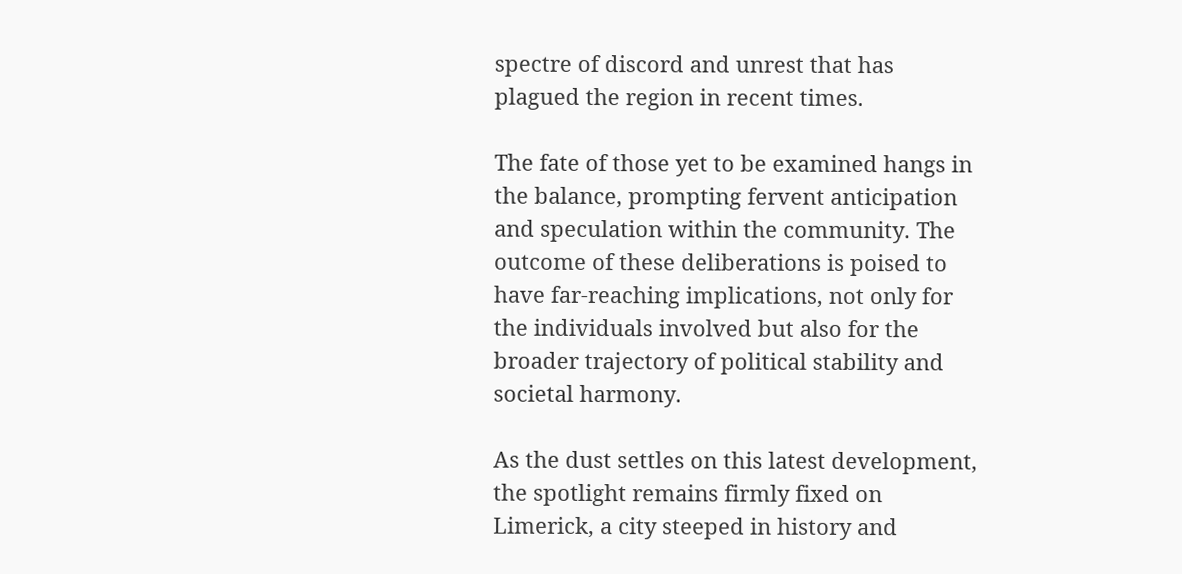spectre of discord and unrest that has plagued the region in recent times.

The fate of those yet to be examined hangs in the balance, prompting fervent anticipation and speculation within the community. The outcome of these deliberations is poised to have far-reaching implications, not only for the individuals involved but also for the broader trajectory of political stability and societal harmony.

As the dust settles on this latest development, the spotlight remains firmly fixed on Limerick, a city steeped in history and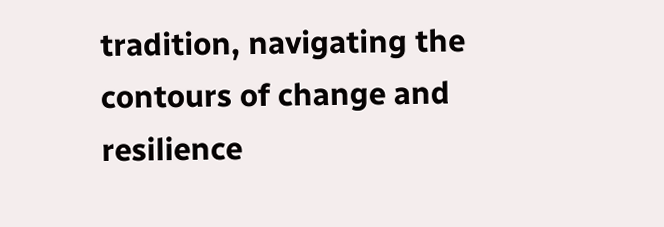tradition, navigating the contours of change and resilience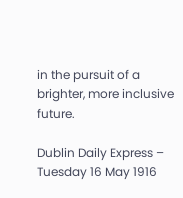in the pursuit of a brighter, more inclusive future.

Dublin Daily Express – Tuesday 16 May 1916